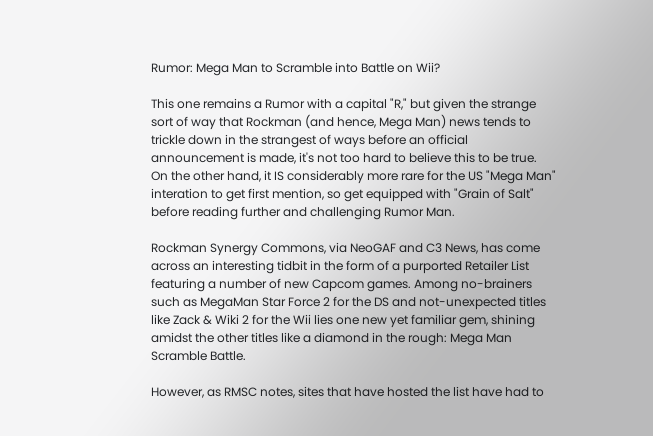Rumor: Mega Man to Scramble into Battle on Wii?

This one remains a Rumor with a capital "R," but given the strange sort of way that Rockman (and hence, Mega Man) news tends to trickle down in the strangest of ways before an official announcement is made, it's not too hard to believe this to be true. On the other hand, it IS considerably more rare for the US "Mega Man" interation to get first mention, so get equipped with "Grain of Salt" before reading further and challenging Rumor Man.

Rockman Synergy Commons, via NeoGAF and C3 News, has come across an interesting tidbit in the form of a purported Retailer List featuring a number of new Capcom games. Among no-brainers such as MegaMan Star Force 2 for the DS and not-unexpected titles like Zack & Wiki 2 for the Wii lies one new yet familiar gem, shining amidst the other titles like a diamond in the rough: Mega Man Scramble Battle.

However, as RMSC notes, sites that have hosted the list have had to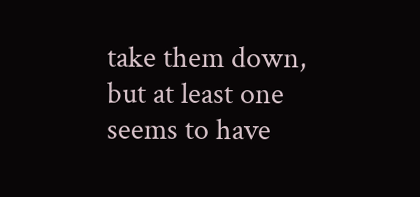take them down, but at least one seems to have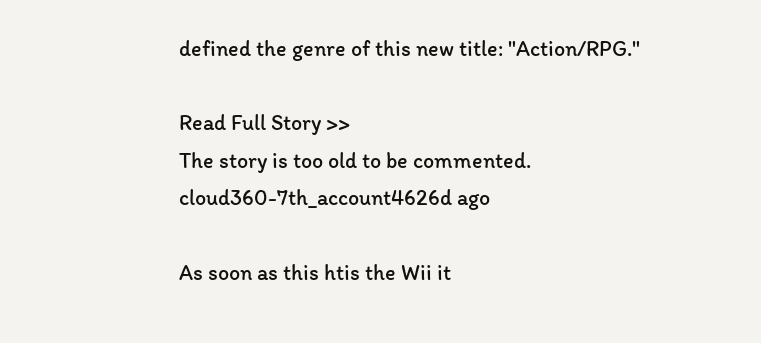defined the genre of this new title: "Action/RPG."

Read Full Story >>
The story is too old to be commented.
cloud360-7th_account4626d ago

As soon as this htis the Wii it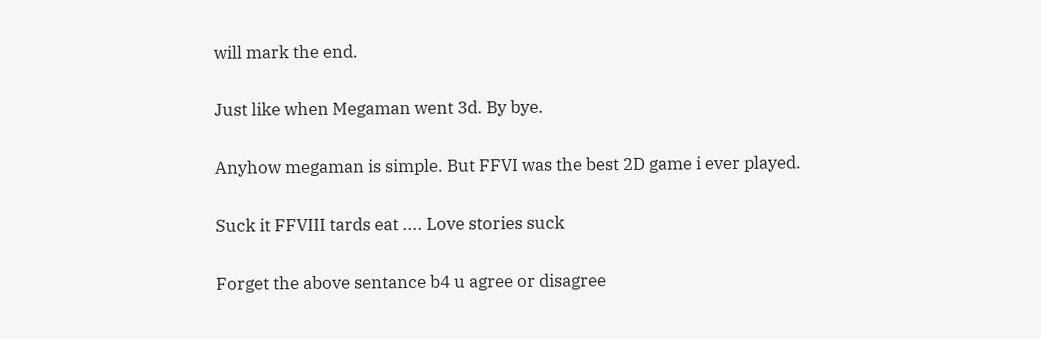will mark the end.

Just like when Megaman went 3d. By bye.

Anyhow megaman is simple. But FFVI was the best 2D game i ever played.

Suck it FFVIII tards eat .... Love stories suck

Forget the above sentance b4 u agree or disagree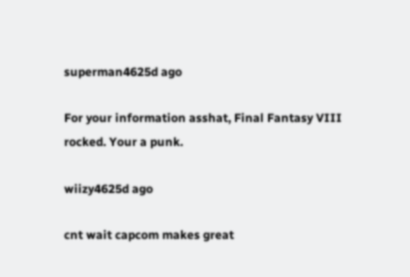superman4625d ago

For your information asshat, Final Fantasy VIII rocked. Your a punk.

wiizy4625d ago

cnt wait capcom makes great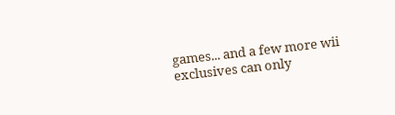games... and a few more wii exclusives can only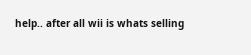help.. after all wii is whats selling